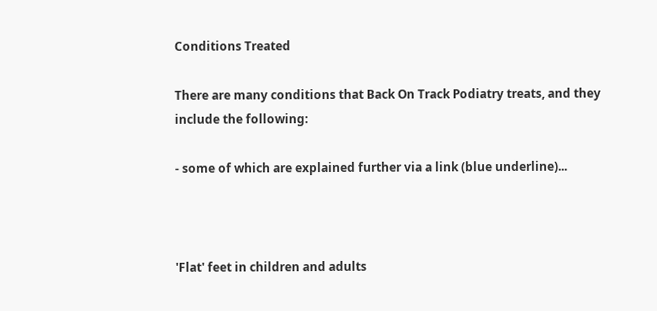Conditions Treated

There are many conditions that Back On Track Podiatry treats, and they include the following:

- some of which are explained further via a link (blue underline)...



'Flat' feet in children and adults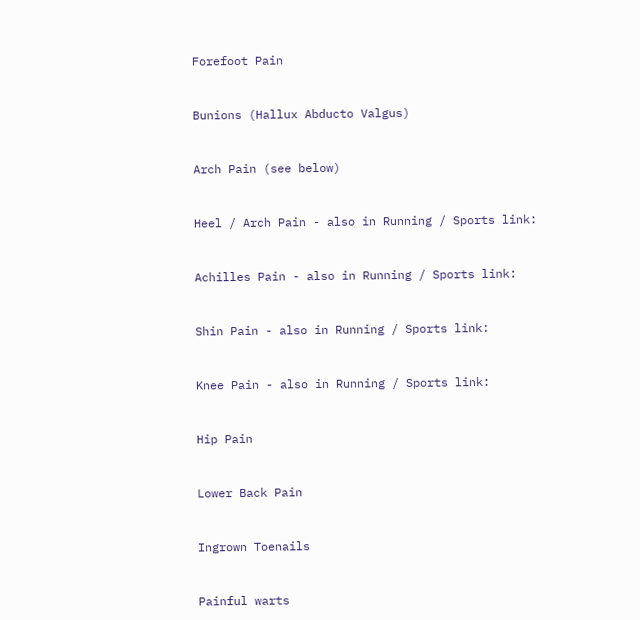Forefoot Pain


Bunions (Hallux Abducto Valgus)


Arch Pain (see below)


Heel / Arch Pain - also in Running / Sports link:


Achilles Pain - also in Running / Sports link:


Shin Pain - also in Running / Sports link:


Knee Pain - also in Running / Sports link:


Hip Pain


Lower Back Pain


Ingrown Toenails


Painful warts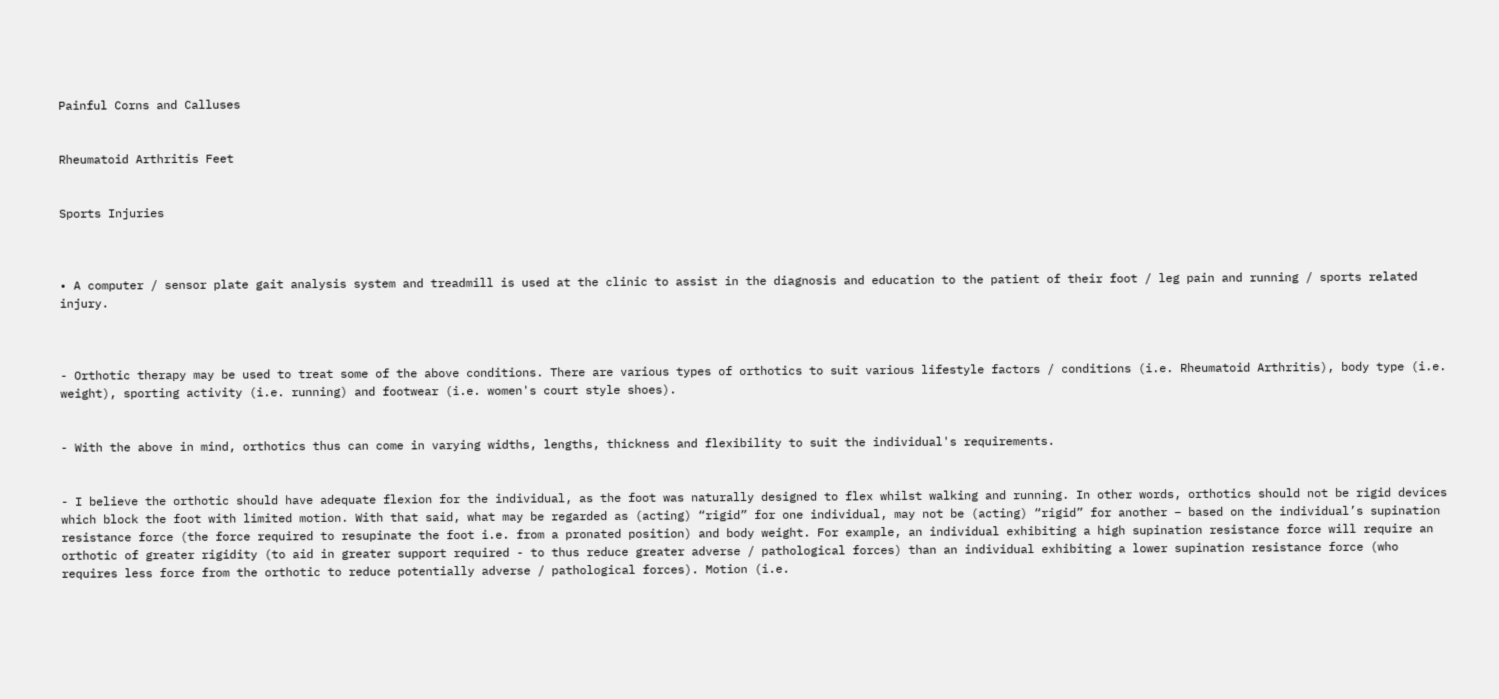Painful Corns and Calluses


Rheumatoid Arthritis Feet


Sports Injuries



• A computer / sensor plate gait analysis system and treadmill is used at the clinic to assist in the diagnosis and education to the patient of their foot / leg pain and running / sports related injury.



- Orthotic therapy may be used to treat some of the above conditions. There are various types of orthotics to suit various lifestyle factors / conditions (i.e. Rheumatoid Arthritis), body type (i.e. weight), sporting activity (i.e. running) and footwear (i.e. women's court style shoes).


- With the above in mind, orthotics thus can come in varying widths, lengths, thickness and flexibility to suit the individual's requirements.


- I believe the orthotic should have adequate flexion for the individual, as the foot was naturally designed to flex whilst walking and running. In other words, orthotics should not be rigid devices which block the foot with limited motion. With that said, what may be regarded as (acting) “rigid” for one individual, may not be (acting) “rigid” for another – based on the individual’s supination resistance force (the force required to resupinate the foot i.e. from a pronated position) and body weight. For example, an individual exhibiting a high supination resistance force will require an orthotic of greater rigidity (to aid in greater support required - to thus reduce greater adverse / pathological forces) than an individual exhibiting a lower supination resistance force (who requires less force from the orthotic to reduce potentially adverse / pathological forces). Motion (i.e.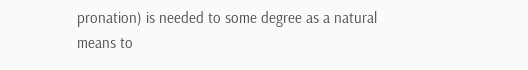pronation) is needed to some degree as a natural means to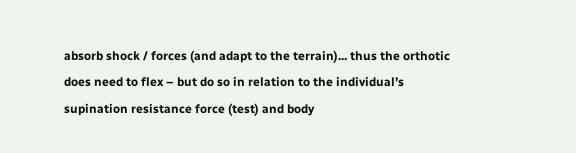absorb shock / forces (and adapt to the terrain)... thus the orthotic does need to flex – but do so in relation to the individual’s supination resistance force (test) and body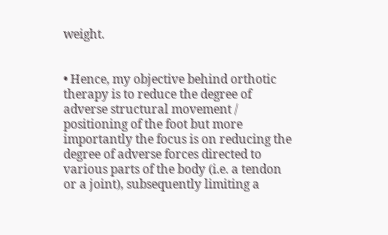weight.


• Hence, my objective behind orthotic therapy is to reduce the degree of adverse structural movement / positioning of the foot but more importantly the focus is on reducing the degree of adverse forces directed to various parts of the body (i.e. a tendon or a joint), subsequently limiting a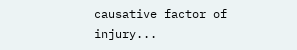causative factor of injury...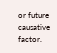or future causative factor.